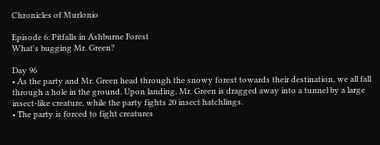Chronicles of Murlonio

Episode 6: Pitfalls in Ashburne Forest
What's bugging Mr. Green?

Day 96
• As the party and Mr. Green head through the snowy forest towards their destination, we all fall through a hole in the ground. Upon landing, Mr. Green is dragged away into a tunnel by a large insect-like creature, while the party fights 20 insect hatchlings.
• The party is forced to fight creatures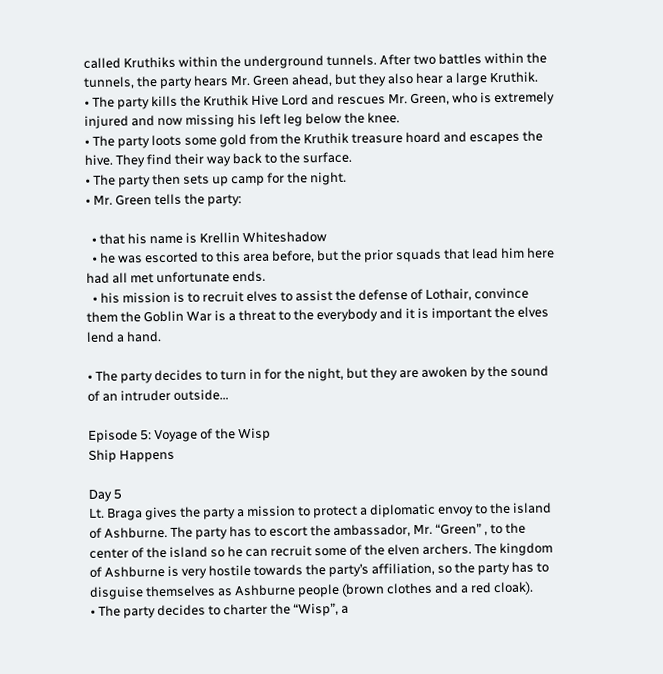called Kruthiks within the underground tunnels. After two battles within the tunnels, the party hears Mr. Green ahead, but they also hear a large Kruthik.
• The party kills the Kruthik Hive Lord and rescues Mr. Green, who is extremely injured and now missing his left leg below the knee.
• The party loots some gold from the Kruthik treasure hoard and escapes the hive. They find their way back to the surface.
• The party then sets up camp for the night.
• Mr. Green tells the party:

  • that his name is Krellin Whiteshadow
  • he was escorted to this area before, but the prior squads that lead him here had all met unfortunate ends.
  • his mission is to recruit elves to assist the defense of Lothair, convince them the Goblin War is a threat to the everybody and it is important the elves lend a hand.

• The party decides to turn in for the night, but they are awoken by the sound of an intruder outside…

Episode 5: Voyage of the Wisp
Ship Happens

Day 5
Lt. Braga gives the party a mission to protect a diplomatic envoy to the island of Ashburne. The party has to escort the ambassador, Mr. “Green” , to the center of the island so he can recruit some of the elven archers. The kingdom of Ashburne is very hostile towards the party’s affiliation, so the party has to disguise themselves as Ashburne people (brown clothes and a red cloak).
• The party decides to charter the “Wisp”, a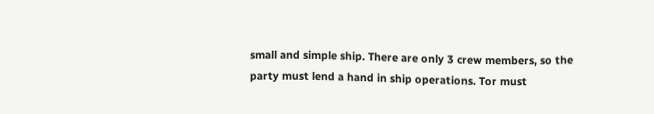small and simple ship. There are only 3 crew members, so the party must lend a hand in ship operations. Tor must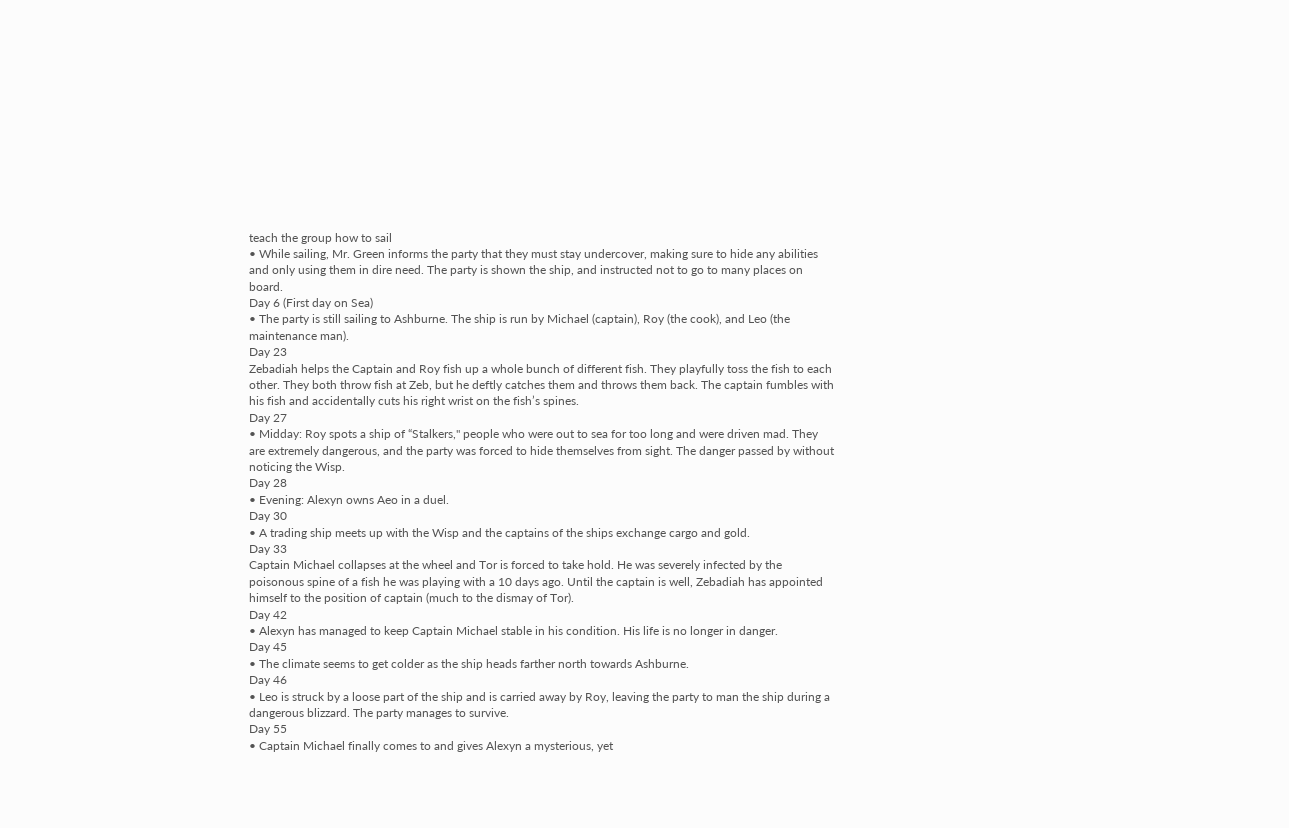teach the group how to sail
• While sailing, Mr. Green informs the party that they must stay undercover, making sure to hide any abilities and only using them in dire need. The party is shown the ship, and instructed not to go to many places on board.
Day 6 (First day on Sea)
• The party is still sailing to Ashburne. The ship is run by Michael (captain), Roy (the cook), and Leo (the maintenance man).
Day 23
Zebadiah helps the Captain and Roy fish up a whole bunch of different fish. They playfully toss the fish to each other. They both throw fish at Zeb, but he deftly catches them and throws them back. The captain fumbles with his fish and accidentally cuts his right wrist on the fish’s spines.
Day 27
• Midday: Roy spots a ship of “Stalkers," people who were out to sea for too long and were driven mad. They are extremely dangerous, and the party was forced to hide themselves from sight. The danger passed by without noticing the Wisp.
Day 28
• Evening: Alexyn owns Aeo in a duel.
Day 30
• A trading ship meets up with the Wisp and the captains of the ships exchange cargo and gold.
Day 33
Captain Michael collapses at the wheel and Tor is forced to take hold. He was severely infected by the poisonous spine of a fish he was playing with a 10 days ago. Until the captain is well, Zebadiah has appointed himself to the position of captain (much to the dismay of Tor).
Day 42
• Alexyn has managed to keep Captain Michael stable in his condition. His life is no longer in danger.
Day 45
• The climate seems to get colder as the ship heads farther north towards Ashburne.
Day 46
• Leo is struck by a loose part of the ship and is carried away by Roy, leaving the party to man the ship during a dangerous blizzard. The party manages to survive.
Day 55
• Captain Michael finally comes to and gives Alexyn a mysterious, yet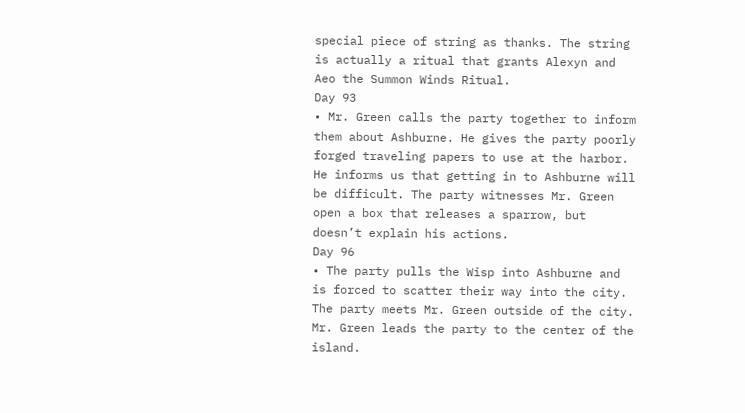special piece of string as thanks. The string is actually a ritual that grants Alexyn and Aeo the Summon Winds Ritual.
Day 93
• Mr. Green calls the party together to inform them about Ashburne. He gives the party poorly forged traveling papers to use at the harbor. He informs us that getting in to Ashburne will be difficult. The party witnesses Mr. Green open a box that releases a sparrow, but doesn’t explain his actions.
Day 96
• The party pulls the Wisp into Ashburne and is forced to scatter their way into the city. The party meets Mr. Green outside of the city. Mr. Green leads the party to the center of the island.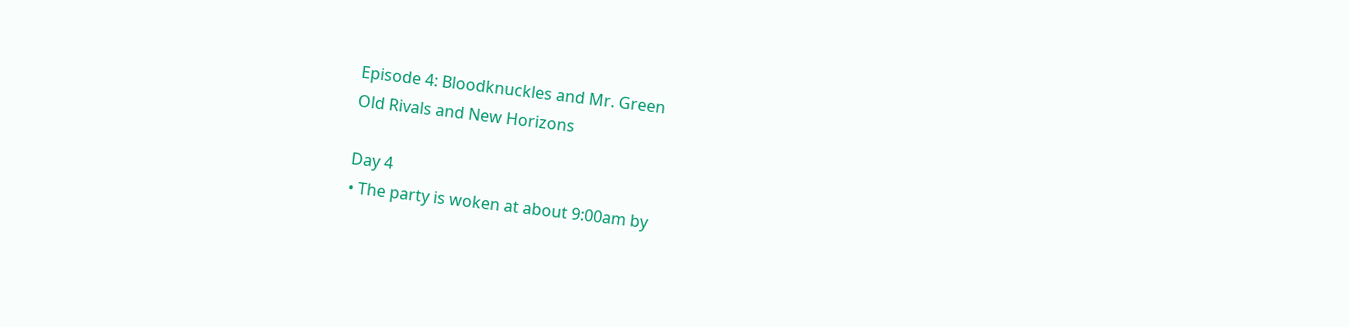Episode 4: Bloodknuckles and Mr. Green
Old Rivals and New Horizons

Day 4
• The party is woken at about 9:00am by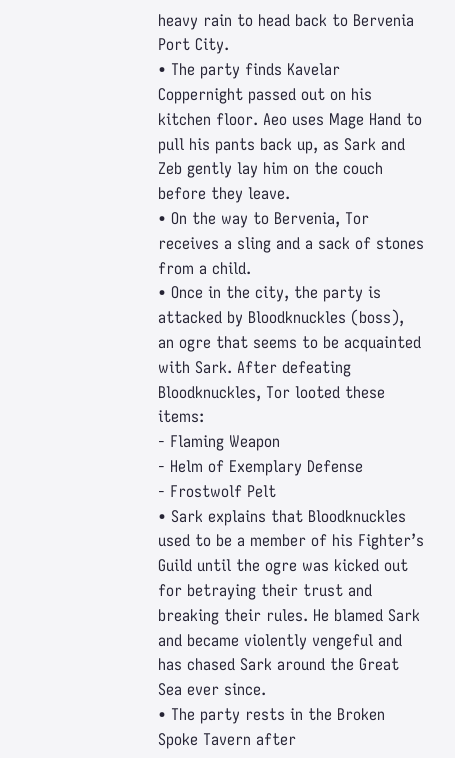heavy rain to head back to Bervenia Port City.
• The party finds Kavelar Coppernight passed out on his kitchen floor. Aeo uses Mage Hand to pull his pants back up, as Sark and Zeb gently lay him on the couch before they leave.
• On the way to Bervenia, Tor receives a sling and a sack of stones from a child.
• Once in the city, the party is attacked by Bloodknuckles (boss), an ogre that seems to be acquainted with Sark. After defeating Bloodknuckles, Tor looted these items:
- Flaming Weapon
- Helm of Exemplary Defense
- Frostwolf Pelt
• Sark explains that Bloodknuckles used to be a member of his Fighter’s Guild until the ogre was kicked out for betraying their trust and breaking their rules. He blamed Sark and became violently vengeful and has chased Sark around the Great Sea ever since.
• The party rests in the Broken Spoke Tavern after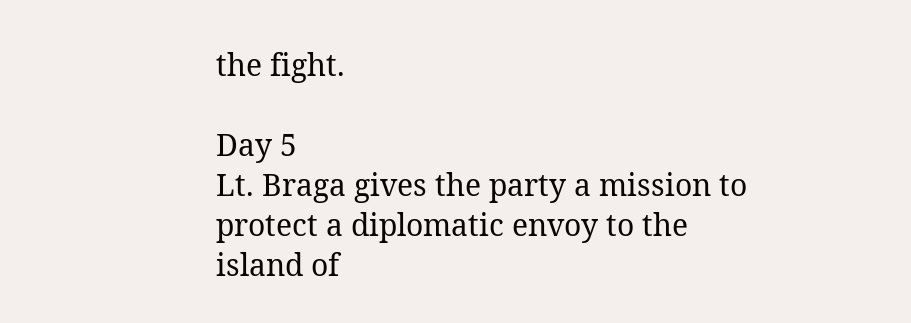the fight.

Day 5
Lt. Braga gives the party a mission to protect a diplomatic envoy to the island of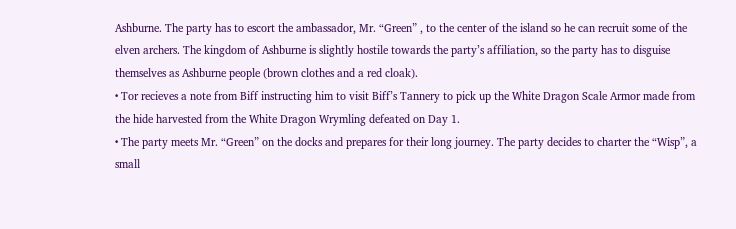Ashburne. The party has to escort the ambassador, Mr. “Green” , to the center of the island so he can recruit some of the elven archers. The kingdom of Ashburne is slightly hostile towards the party’s affiliation, so the party has to disguise themselves as Ashburne people (brown clothes and a red cloak).
• Tor recieves a note from Biff instructing him to visit Biff’s Tannery to pick up the White Dragon Scale Armor made from the hide harvested from the White Dragon Wrymling defeated on Day 1.
• The party meets Mr. “Green” on the docks and prepares for their long journey. The party decides to charter the “Wisp”, a small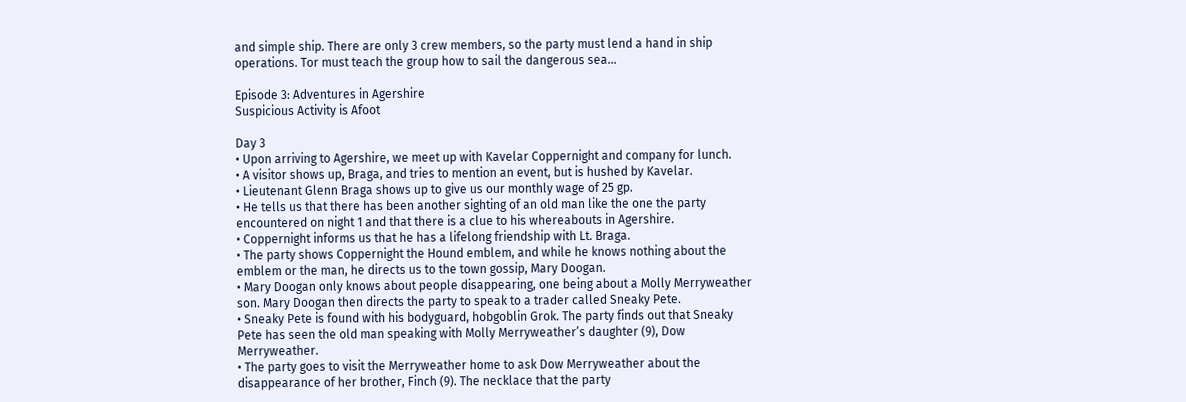and simple ship. There are only 3 crew members, so the party must lend a hand in ship operations. Tor must teach the group how to sail the dangerous sea…

Episode 3: Adventures in Agershire
Suspicious Activity is Afoot

Day 3
• Upon arriving to Agershire, we meet up with Kavelar Coppernight and company for lunch.
• A visitor shows up, Braga, and tries to mention an event, but is hushed by Kavelar.
• Lieutenant Glenn Braga shows up to give us our monthly wage of 25 gp.
• He tells us that there has been another sighting of an old man like the one the party encountered on night 1 and that there is a clue to his whereabouts in Agershire.
• Coppernight informs us that he has a lifelong friendship with Lt. Braga.
• The party shows Coppernight the Hound emblem, and while he knows nothing about the emblem or the man, he directs us to the town gossip, Mary Doogan.
• Mary Doogan only knows about people disappearing, one being about a Molly Merryweather son. Mary Doogan then directs the party to speak to a trader called Sneaky Pete.
• Sneaky Pete is found with his bodyguard, hobgoblin Grok. The party finds out that Sneaky Pete has seen the old man speaking with Molly Merryweather’s daughter (9), Dow Merryweather.
• The party goes to visit the Merryweather home to ask Dow Merryweather about the disappearance of her brother, Finch (9). The necklace that the party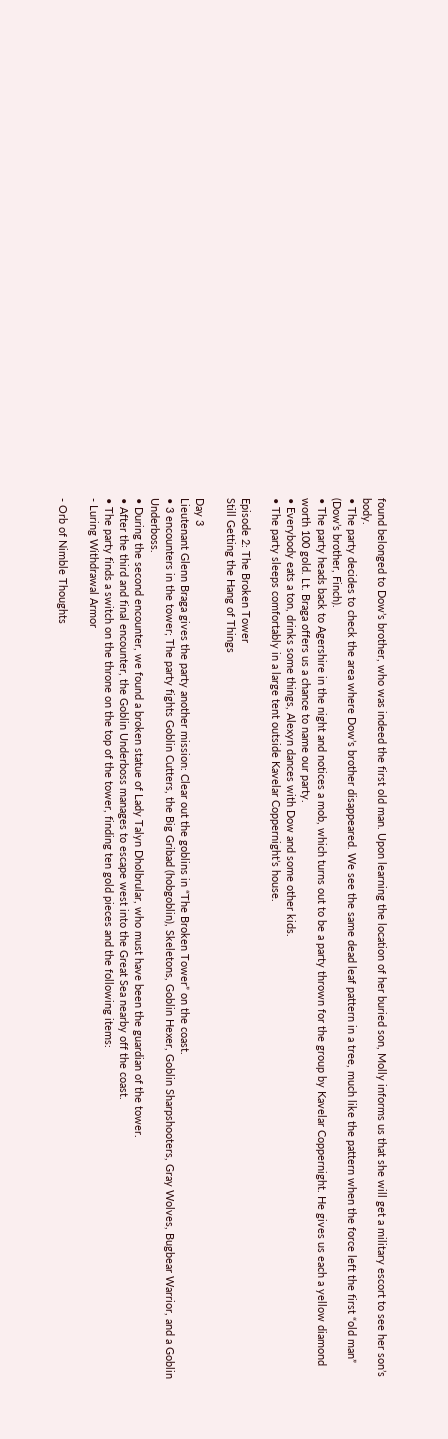found belonged to Dow’s brother, who was indeed the first old man. Upon learning the location of her buried son, Molly informs us that she will get a military escort to see her son’s body.
• The party decides to check the area where Dow’s brother disappeared. We see the same dead leaf pattern in a tree, much like the pattern when the force left the first “old man” (Dow’s brother, Finch).
• The party heads back to Agershire in the night and notices a mob, which turns out to be a party thrown for the group by Kavelar Coppernight. He gives us each a yellow diamond worth 100 gold. Lt. Braga offers us a chance to name our party.
• Everybody eats a ton, drinks some things, Alexyn dances with Dow and some other kids.
• The party sleeps comfortably in a large tent outside Kavelar Coppernight’s house.

Episode 2: The Broken Tower
Still Getting the Hang of Things

Day 3
Lieutenant Glenn Braga gives the party another mission: Clear out the goblins in “The Broken Tower” on the coast.
• 3 encounters in the tower; The party fights Goblin Cutters, the Big Gribad (hobgoblin), Skeletons, Goblin Hexer, Goblin Sharpshooters, Gray Wolves, Bugbear Warrior, and a Goblin Underboss.
• During the second encounter, we found a broken statue of Lady Talyn Dholbrular, who must have been the guardian of the tower.
• After the third and final encounter, the Goblin Underboss manages to escape west into the Great Sea nearby off the coast.
• The party finds a switch on the throne on the top of the tower, finding ten gold pieces and the following items:
- Luring Withdrawal Armor

- Orb of Nimble Thoughts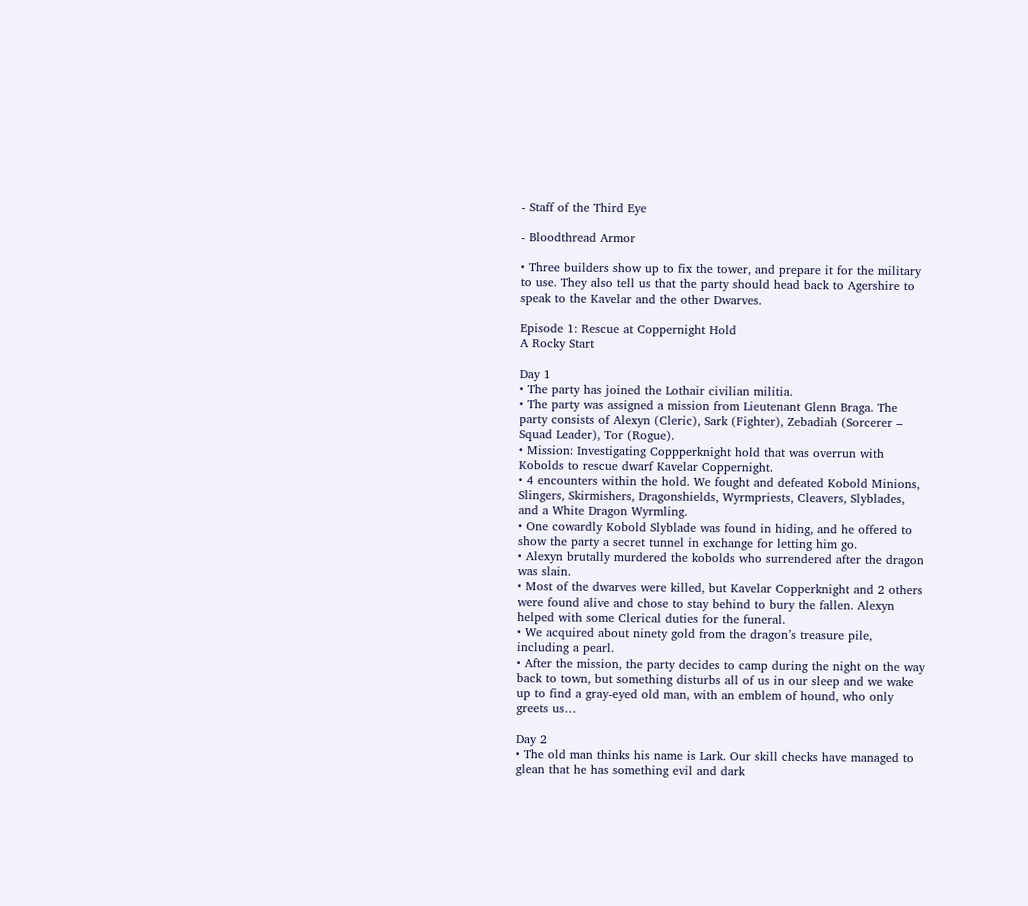- Staff of the Third Eye

- Bloodthread Armor

• Three builders show up to fix the tower, and prepare it for the military to use. They also tell us that the party should head back to Agershire to speak to the Kavelar and the other Dwarves.

Episode 1: Rescue at Coppernight Hold
A Rocky Start

Day 1
• The party has joined the Lothair civilian militia.
• The party was assigned a mission from Lieutenant Glenn Braga. The party consists of Alexyn (Cleric), Sark (Fighter), Zebadiah (Sorcerer – Squad Leader), Tor (Rogue).
• Mission: Investigating Coppperknight hold that was overrun with Kobolds to rescue dwarf Kavelar Coppernight.
• 4 encounters within the hold. We fought and defeated Kobold Minions, Slingers, Skirmishers, Dragonshields, Wyrmpriests, Cleavers, Slyblades, and a White Dragon Wyrmling.
• One cowardly Kobold Slyblade was found in hiding, and he offered to show the party a secret tunnel in exchange for letting him go.
• Alexyn brutally murdered the kobolds who surrendered after the dragon was slain.
• Most of the dwarves were killed, but Kavelar Copperknight and 2 others were found alive and chose to stay behind to bury the fallen. Alexyn helped with some Clerical duties for the funeral.
• We acquired about ninety gold from the dragon’s treasure pile, including a pearl.
• After the mission, the party decides to camp during the night on the way back to town, but something disturbs all of us in our sleep and we wake up to find a gray-eyed old man, with an emblem of hound, who only greets us…

Day 2
• The old man thinks his name is Lark. Our skill checks have managed to glean that he has something evil and dark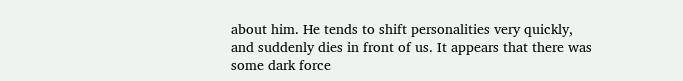about him. He tends to shift personalities very quickly, and suddenly dies in front of us. It appears that there was some dark force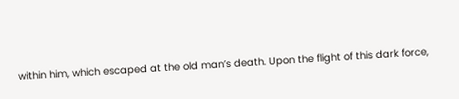within him, which escaped at the old man’s death. Upon the flight of this dark force,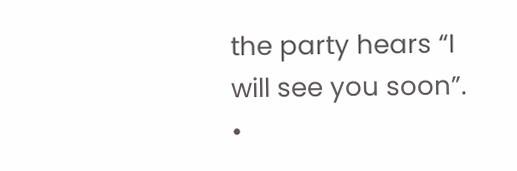the party hears “I will see you soon”.
•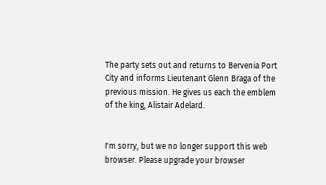The party sets out and returns to Bervenia Port City and informs Lieutenant Glenn Braga of the previous mission. He gives us each the emblem of the king, Alistair Adelard.


I'm sorry, but we no longer support this web browser. Please upgrade your browser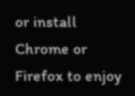or install Chrome or Firefox to enjoy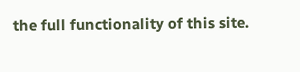the full functionality of this site.